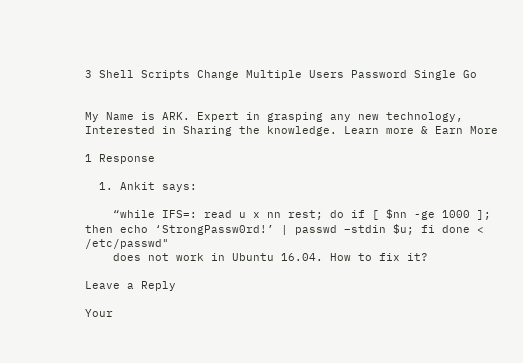3 Shell Scripts Change Multiple Users Password Single Go


My Name is ARK. Expert in grasping any new technology, Interested in Sharing the knowledge. Learn more & Earn More

1 Response

  1. Ankit says:

    “while IFS=: read u x nn rest; do if [ $nn -ge 1000 ]; then echo ‘StrongPassw0rd!’ | passwd –stdin $u; fi done < /etc/passwd"
    does not work in Ubuntu 16.04. How to fix it?

Leave a Reply

Your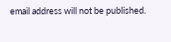email address will not be published.